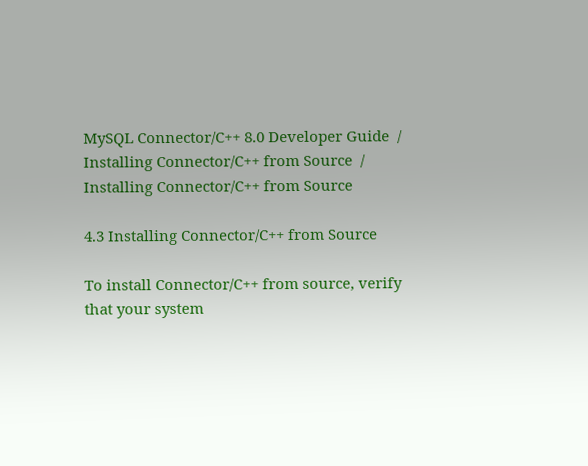MySQL Connector/C++ 8.0 Developer Guide  /  Installing Connector/C++ from Source  /  Installing Connector/C++ from Source

4.3 Installing Connector/C++ from Source

To install Connector/C++ from source, verify that your system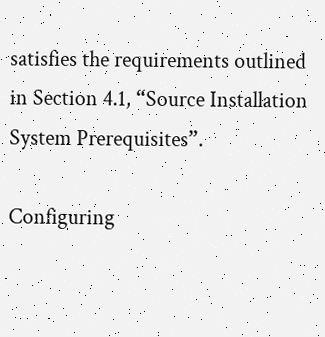satisfies the requirements outlined in Section 4.1, “Source Installation System Prerequisites”.

Configuring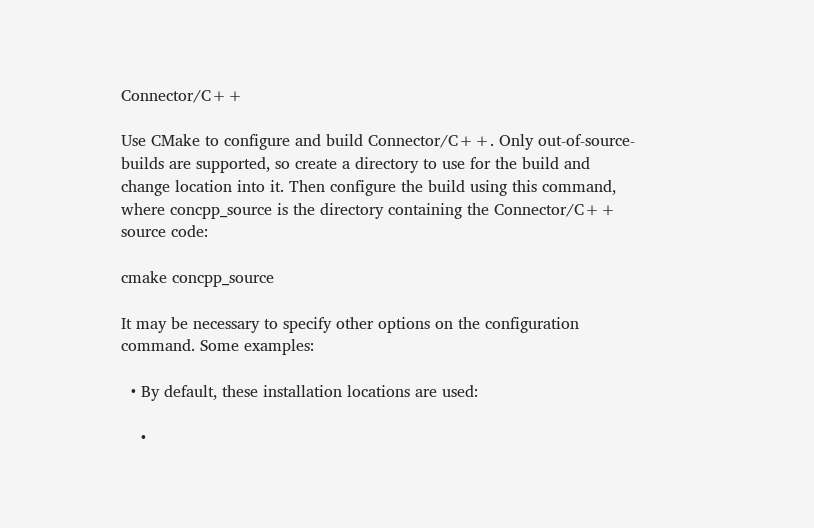Connector/C++

Use CMake to configure and build Connector/C++. Only out-of-source-builds are supported, so create a directory to use for the build and change location into it. Then configure the build using this command, where concpp_source is the directory containing the Connector/C++ source code:

cmake concpp_source

It may be necessary to specify other options on the configuration command. Some examples:

  • By default, these installation locations are used:

    •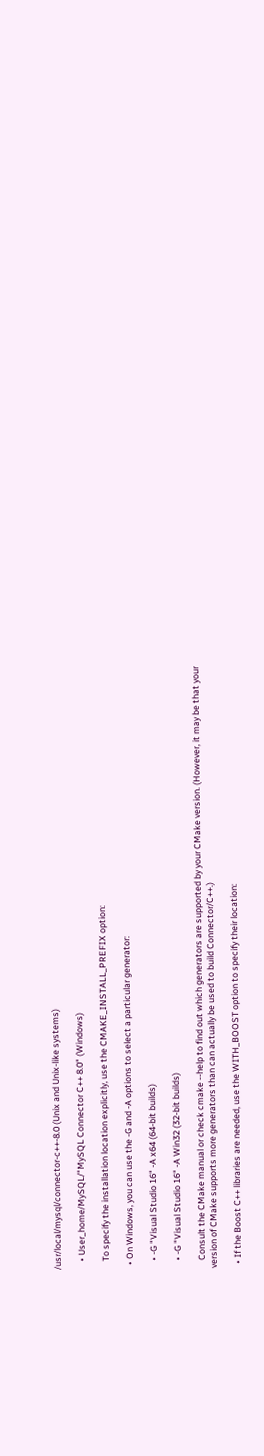/usr/local/mysql/connector-c++-8.0 (Unix and Unix-like systems)

    • User_home/MySQL/"MySQL Connector C++ 8.0" (Windows)

    To specify the installation location explicitly, use the CMAKE_INSTALL_PREFIX option:

  • On Windows, you can use the -G and -A options to select a particular generator:

    • -G "Visual Studio 16" -A x64 (64-bit builds)

    • -G "Visual Studio 16" -A Win32 (32-bit builds)

    Consult the CMake manual or check cmake --help to find out which generators are supported by your CMake version. (However, it may be that your version of CMake supports more generators than can actually be used to build Connector/C++.)

  • If the Boost C++ libraries are needed, use the WITH_BOOST option to specify their location: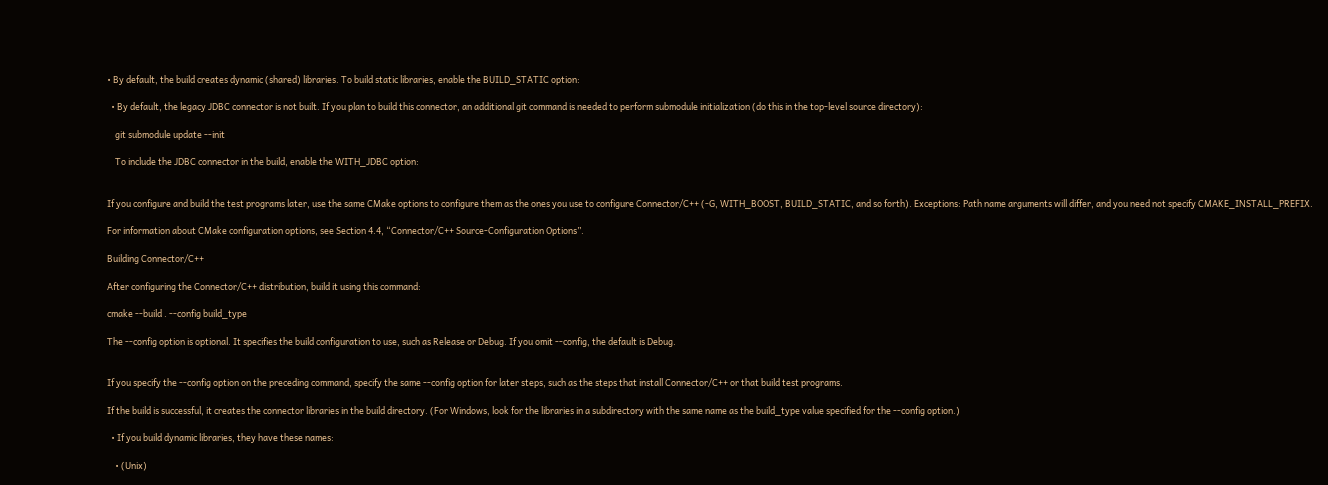• By default, the build creates dynamic (shared) libraries. To build static libraries, enable the BUILD_STATIC option:

  • By default, the legacy JDBC connector is not built. If you plan to build this connector, an additional git command is needed to perform submodule initialization (do this in the top-level source directory):

    git submodule update --init

    To include the JDBC connector in the build, enable the WITH_JDBC option:


If you configure and build the test programs later, use the same CMake options to configure them as the ones you use to configure Connector/C++ (-G, WITH_BOOST, BUILD_STATIC, and so forth). Exceptions: Path name arguments will differ, and you need not specify CMAKE_INSTALL_PREFIX.

For information about CMake configuration options, see Section 4.4, “Connector/C++ Source-Configuration Options”.

Building Connector/C++

After configuring the Connector/C++ distribution, build it using this command:

cmake --build . --config build_type

The --config option is optional. It specifies the build configuration to use, such as Release or Debug. If you omit --config, the default is Debug.


If you specify the --config option on the preceding command, specify the same --config option for later steps, such as the steps that install Connector/C++ or that build test programs.

If the build is successful, it creates the connector libraries in the build directory. (For Windows, look for the libraries in a subdirectory with the same name as the build_type value specified for the --config option.)

  • If you build dynamic libraries, they have these names:

    • (Unix)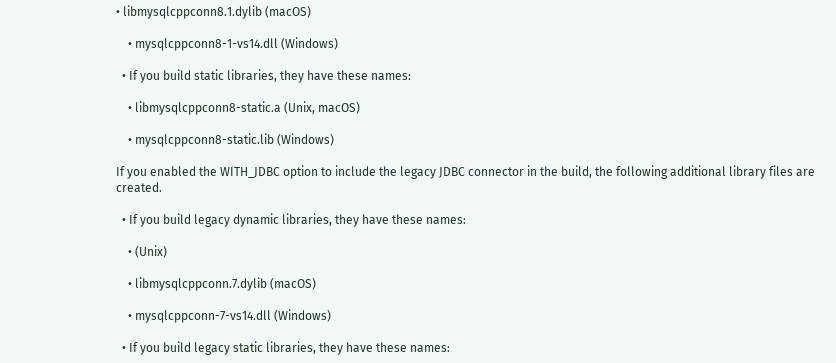• libmysqlcppconn8.1.dylib (macOS)

    • mysqlcppconn8-1-vs14.dll (Windows)

  • If you build static libraries, they have these names:

    • libmysqlcppconn8-static.a (Unix, macOS)

    • mysqlcppconn8-static.lib (Windows)

If you enabled the WITH_JDBC option to include the legacy JDBC connector in the build, the following additional library files are created.

  • If you build legacy dynamic libraries, they have these names:

    • (Unix)

    • libmysqlcppconn.7.dylib (macOS)

    • mysqlcppconn-7-vs14.dll (Windows)

  • If you build legacy static libraries, they have these names: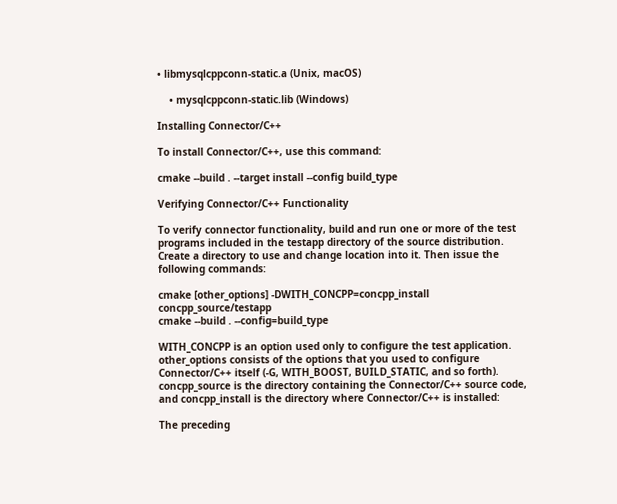• libmysqlcppconn-static.a (Unix, macOS)

    • mysqlcppconn-static.lib (Windows)

Installing Connector/C++

To install Connector/C++, use this command:

cmake --build . --target install --config build_type

Verifying Connector/C++ Functionality

To verify connector functionality, build and run one or more of the test programs included in the testapp directory of the source distribution. Create a directory to use and change location into it. Then issue the following commands:

cmake [other_options] -DWITH_CONCPP=concpp_install concpp_source/testapp
cmake --build . --config=build_type

WITH_CONCPP is an option used only to configure the test application. other_options consists of the options that you used to configure Connector/C++ itself (-G, WITH_BOOST, BUILD_STATIC, and so forth). concpp_source is the directory containing the Connector/C++ source code, and concpp_install is the directory where Connector/C++ is installed:

The preceding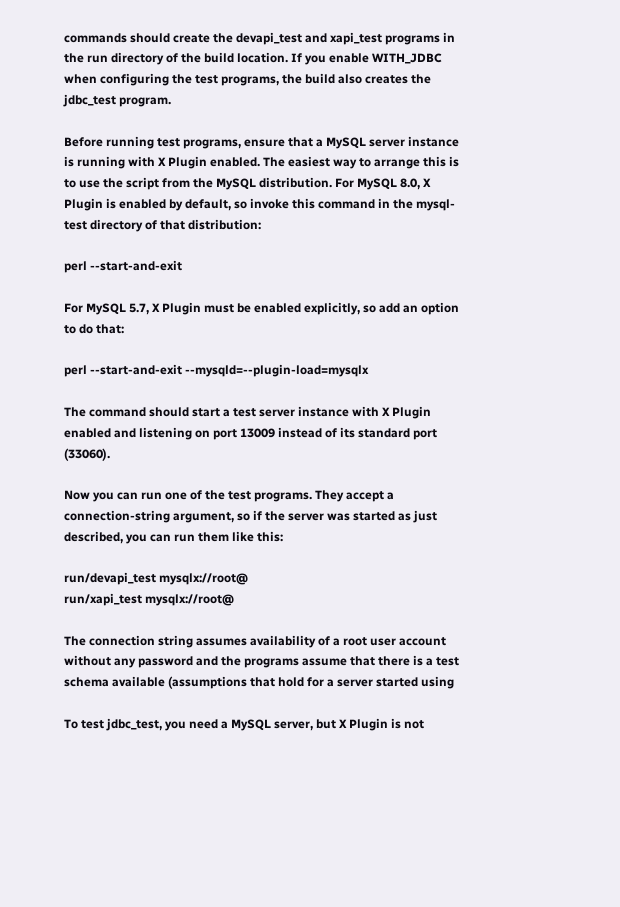commands should create the devapi_test and xapi_test programs in the run directory of the build location. If you enable WITH_JDBC when configuring the test programs, the build also creates the jdbc_test program.

Before running test programs, ensure that a MySQL server instance is running with X Plugin enabled. The easiest way to arrange this is to use the script from the MySQL distribution. For MySQL 8.0, X Plugin is enabled by default, so invoke this command in the mysql-test directory of that distribution:

perl --start-and-exit

For MySQL 5.7, X Plugin must be enabled explicitly, so add an option to do that:

perl --start-and-exit --mysqld=--plugin-load=mysqlx

The command should start a test server instance with X Plugin enabled and listening on port 13009 instead of its standard port (33060).

Now you can run one of the test programs. They accept a connection-string argument, so if the server was started as just described, you can run them like this:

run/devapi_test mysqlx://root@
run/xapi_test mysqlx://root@

The connection string assumes availability of a root user account without any password and the programs assume that there is a test schema available (assumptions that hold for a server started using

To test jdbc_test, you need a MySQL server, but X Plugin is not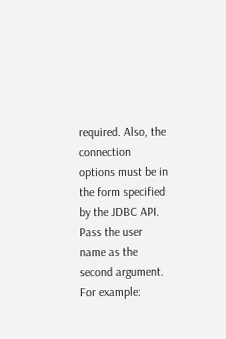required. Also, the connection options must be in the form specified by the JDBC API. Pass the user name as the second argument. For example: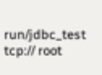run/jdbc_test tcp:// root